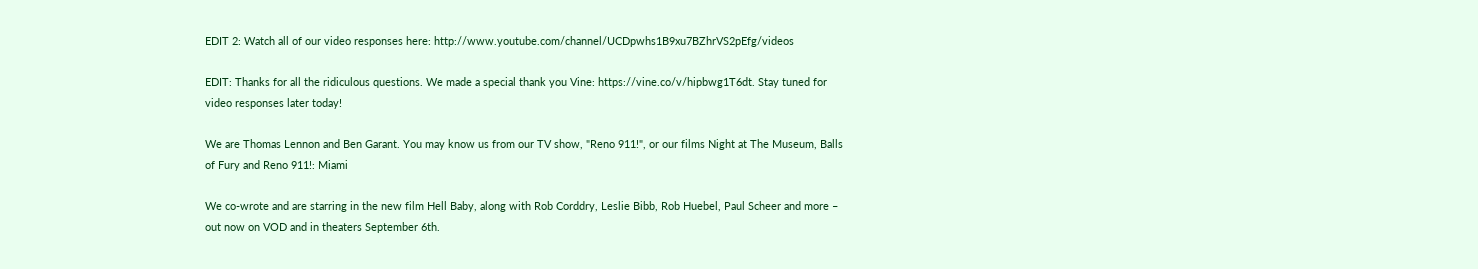EDIT 2: Watch all of our video responses here: http://www.youtube.com/channel/UCDpwhs1B9xu7BZhrVS2pEfg/videos

EDIT: Thanks for all the ridiculous questions. We made a special thank you Vine: https://vine.co/v/hipbwg1T6dt. Stay tuned for video responses later today!

We are Thomas Lennon and Ben Garant. You may know us from our TV show, "Reno 911!", or our films Night at The Museum, Balls of Fury and Reno 911!: Miami

We co-wrote and are starring in the new film Hell Baby, along with Rob Corddry, Leslie Bibb, Rob Huebel, Paul Scheer and more – out now on VOD and in theaters September 6th.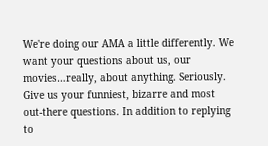We're doing our AMA a little differently. We want your questions about us, our movies…really, about anything. Seriously. Give us your funniest, bizarre and most out-there questions. In addition to replying to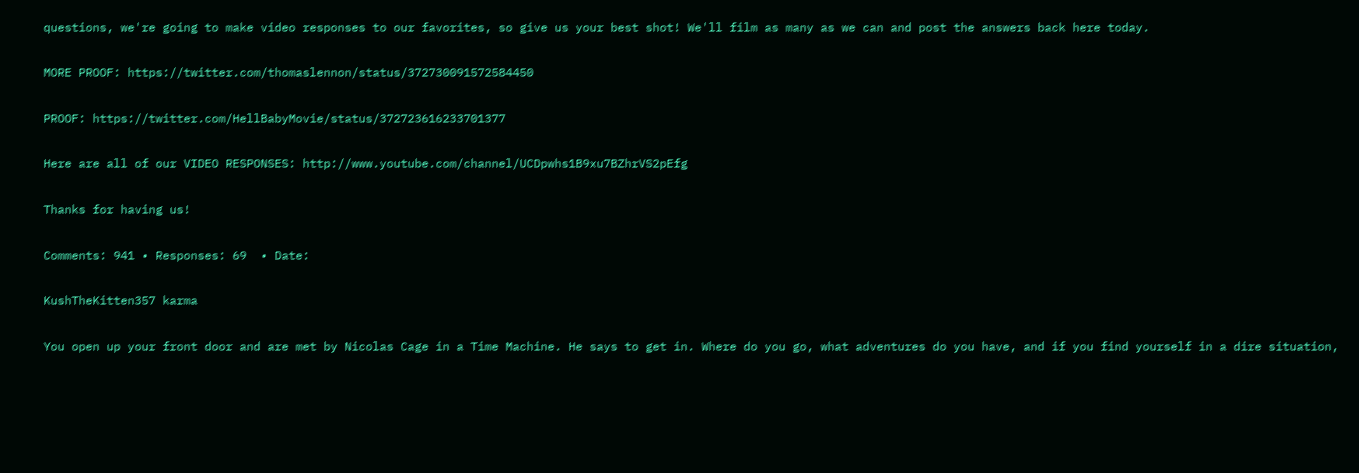questions, we're going to make video responses to our favorites, so give us your best shot! We'll film as many as we can and post the answers back here today.

MORE PROOF: https://twitter.com/thomaslennon/status/372730091572584450

PROOF: https://twitter.com/HellBabyMovie/status/372723616233701377

Here are all of our VIDEO RESPONSES: http://www.youtube.com/channel/UCDpwhs1B9xu7BZhrVS2pEfg

Thanks for having us!

Comments: 941 • Responses: 69  • Date:

KushTheKitten357 karma

You open up your front door and are met by Nicolas Cage in a Time Machine. He says to get in. Where do you go, what adventures do you have, and if you find yourself in a dire situation,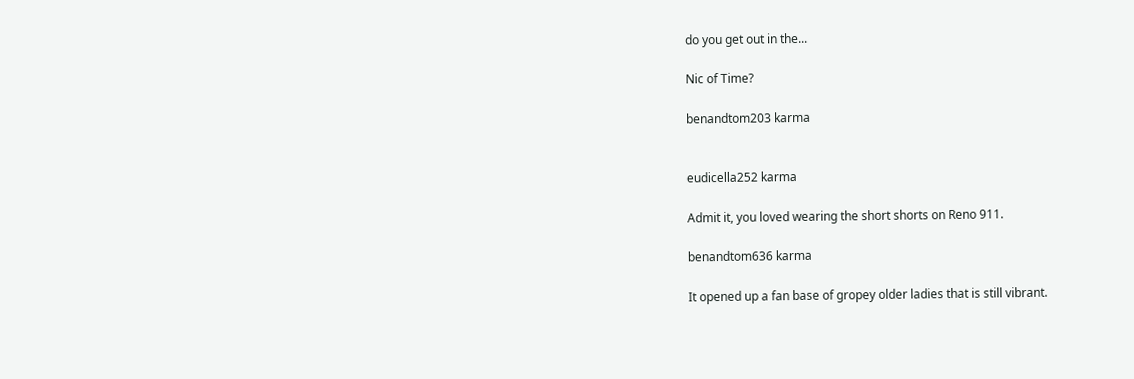do you get out in the...

Nic of Time?

benandtom203 karma


eudicella252 karma

Admit it, you loved wearing the short shorts on Reno 911.

benandtom636 karma

It opened up a fan base of gropey older ladies that is still vibrant.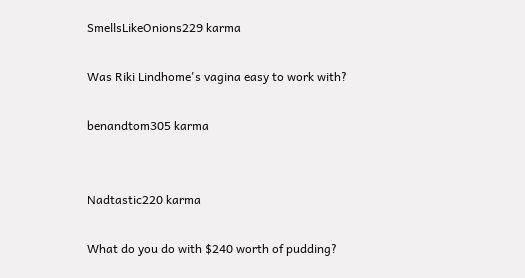SmellsLikeOnions229 karma

Was Riki Lindhome's vagina easy to work with?

benandtom305 karma


Nadtastic220 karma

What do you do with $240 worth of pudding?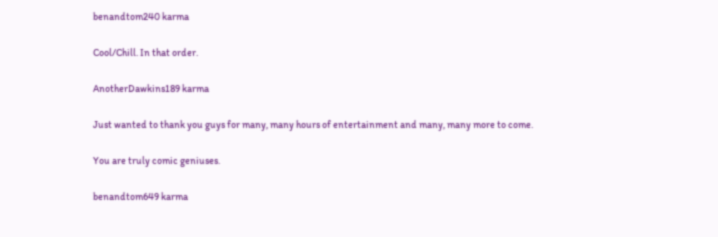benandtom240 karma

Cool/Chill. In that order.

AnotherDawkins189 karma

Just wanted to thank you guys for many, many hours of entertainment and many, many more to come.

You are truly comic geniuses.

benandtom649 karma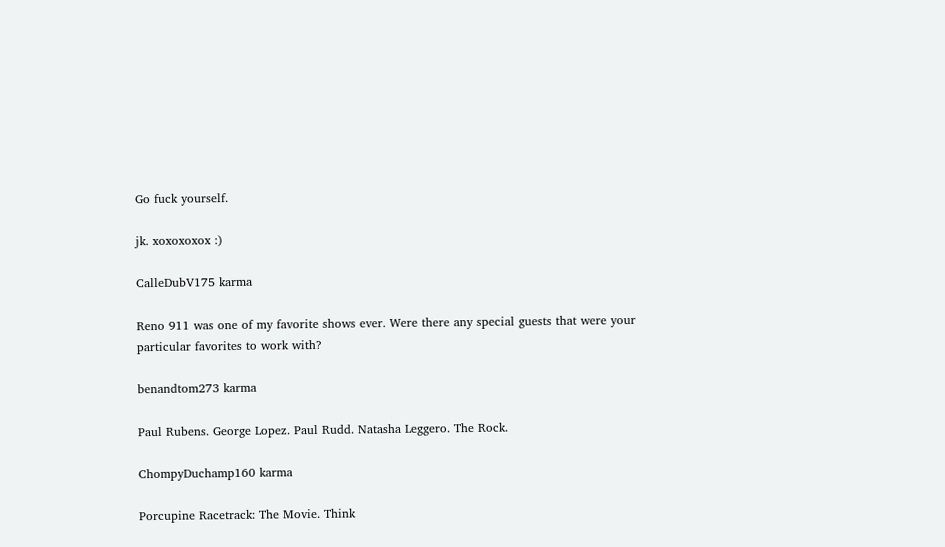Go fuck yourself.

jk. xoxoxoxox :)

CalleDubV175 karma

Reno 911 was one of my favorite shows ever. Were there any special guests that were your particular favorites to work with?

benandtom273 karma

Paul Rubens. George Lopez. Paul Rudd. Natasha Leggero. The Rock.

ChompyDuchamp160 karma

Porcupine Racetrack: The Movie. Think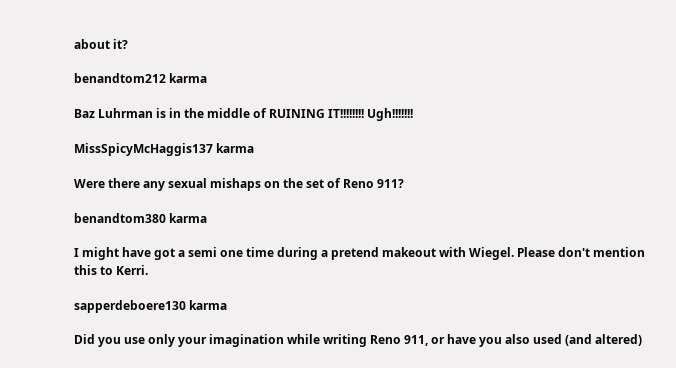about it?

benandtom212 karma

Baz Luhrman is in the middle of RUINING IT!!!!!!!! Ugh!!!!!!!

MissSpicyMcHaggis137 karma

Were there any sexual mishaps on the set of Reno 911?

benandtom380 karma

I might have got a semi one time during a pretend makeout with Wiegel. Please don't mention this to Kerri.

sapperdeboere130 karma

Did you use only your imagination while writing Reno 911, or have you also used (and altered)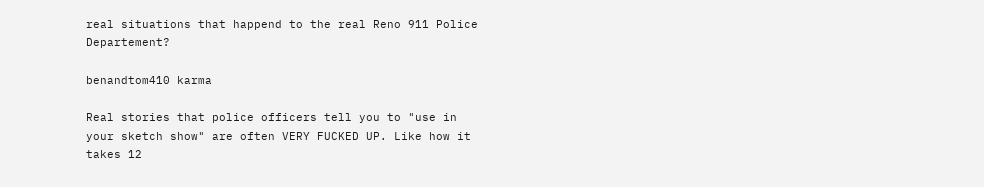real situations that happend to the real Reno 911 Police Departement?

benandtom410 karma

Real stories that police officers tell you to "use in your sketch show" are often VERY FUCKED UP. Like how it takes 12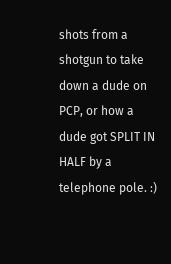shots from a shotgun to take down a dude on PCP, or how a dude got SPLIT IN HALF by a telephone pole. :)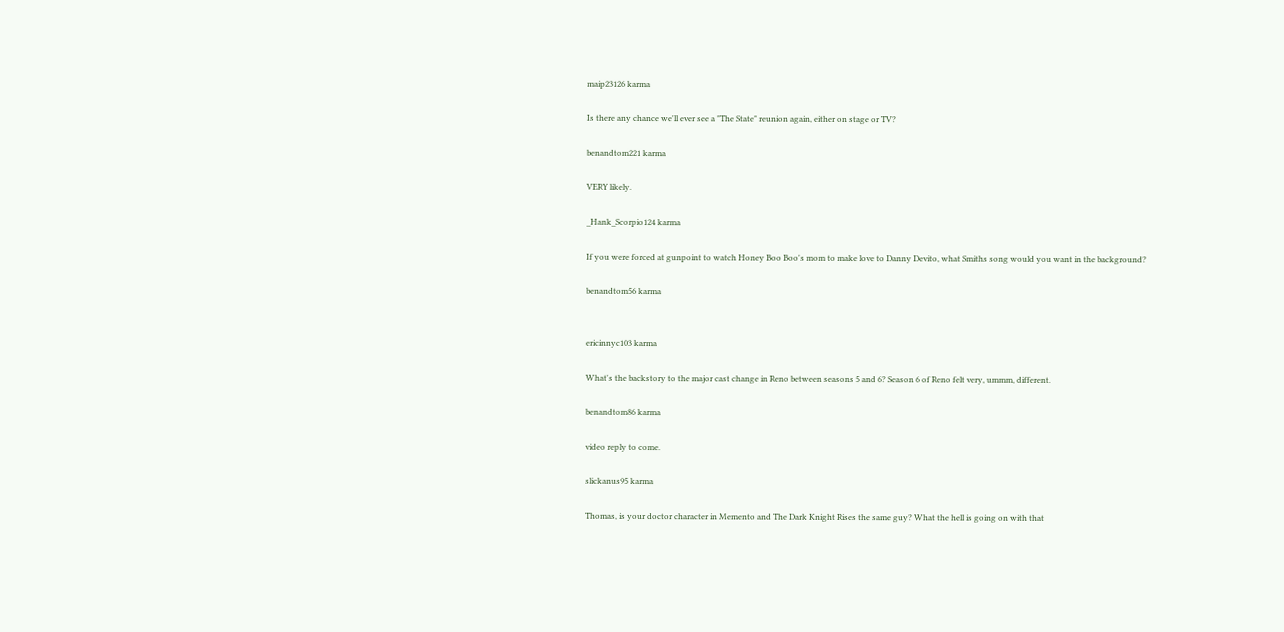maip23126 karma

Is there any chance we'll ever see a "The State" reunion again, either on stage or TV?

benandtom221 karma

VERY likely.

_Hank_Scorpio124 karma

If you were forced at gunpoint to watch Honey Boo Boo's mom to make love to Danny Devito, what Smiths song would you want in the background?

benandtom56 karma


ericinnyc103 karma

What's the backstory to the major cast change in Reno between seasons 5 and 6? Season 6 of Reno felt very, ummm, different.

benandtom86 karma

video reply to come.

slickanus95 karma

Thomas, is your doctor character in Memento and The Dark Knight Rises the same guy? What the hell is going on with that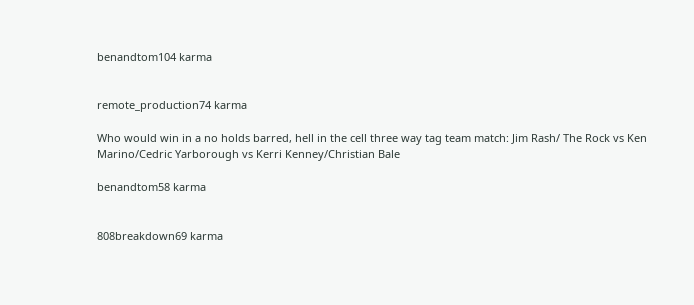benandtom104 karma


remote_production74 karma

Who would win in a no holds barred, hell in the cell three way tag team match: Jim Rash/ The Rock vs Ken Marino/Cedric Yarborough vs Kerri Kenney/Christian Bale

benandtom58 karma


808breakdown69 karma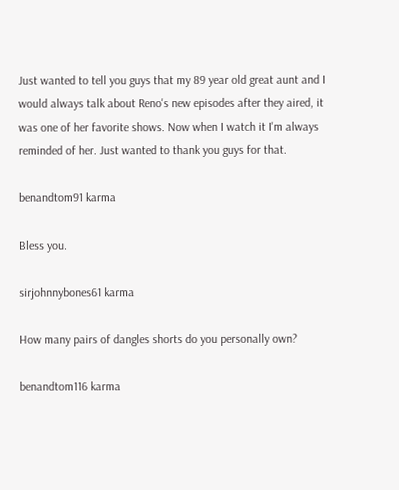Just wanted to tell you guys that my 89 year old great aunt and I would always talk about Reno's new episodes after they aired, it was one of her favorite shows. Now when I watch it I'm always reminded of her. Just wanted to thank you guys for that.

benandtom91 karma

Bless you.

sirjohnnybones61 karma

How many pairs of dangles shorts do you personally own?

benandtom116 karma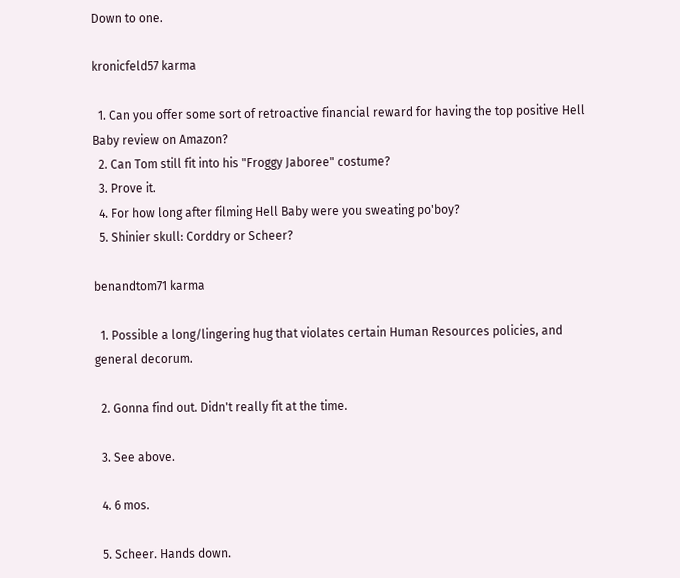Down to one.

kronicfeld57 karma

  1. Can you offer some sort of retroactive financial reward for having the top positive Hell Baby review on Amazon?
  2. Can Tom still fit into his "Froggy Jaboree" costume?
  3. Prove it.
  4. For how long after filming Hell Baby were you sweating po'boy?
  5. Shinier skull: Corddry or Scheer?

benandtom71 karma

  1. Possible a long/lingering hug that violates certain Human Resources policies, and general decorum.

  2. Gonna find out. Didn't really fit at the time.

  3. See above.

  4. 6 mos.

  5. Scheer. Hands down.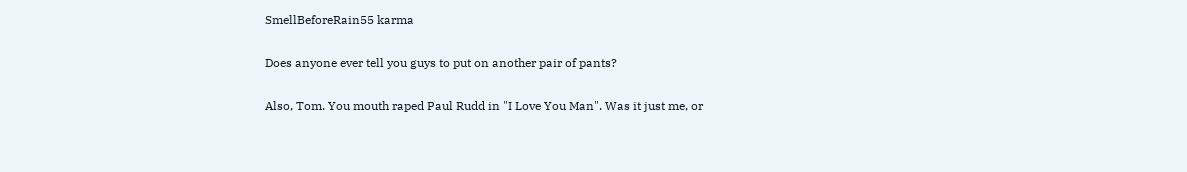SmellBeforeRain55 karma

Does anyone ever tell you guys to put on another pair of pants?

Also, Tom. You mouth raped Paul Rudd in "I Love You Man". Was it just me, or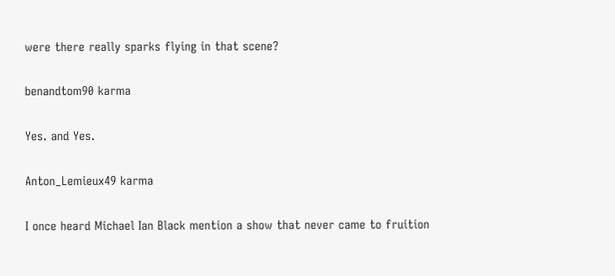were there really sparks flying in that scene?

benandtom90 karma

Yes. and Yes.

Anton_Lemieux49 karma

I once heard Michael Ian Black mention a show that never came to fruition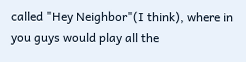called "Hey Neighbor"(I think), where in you guys would play all the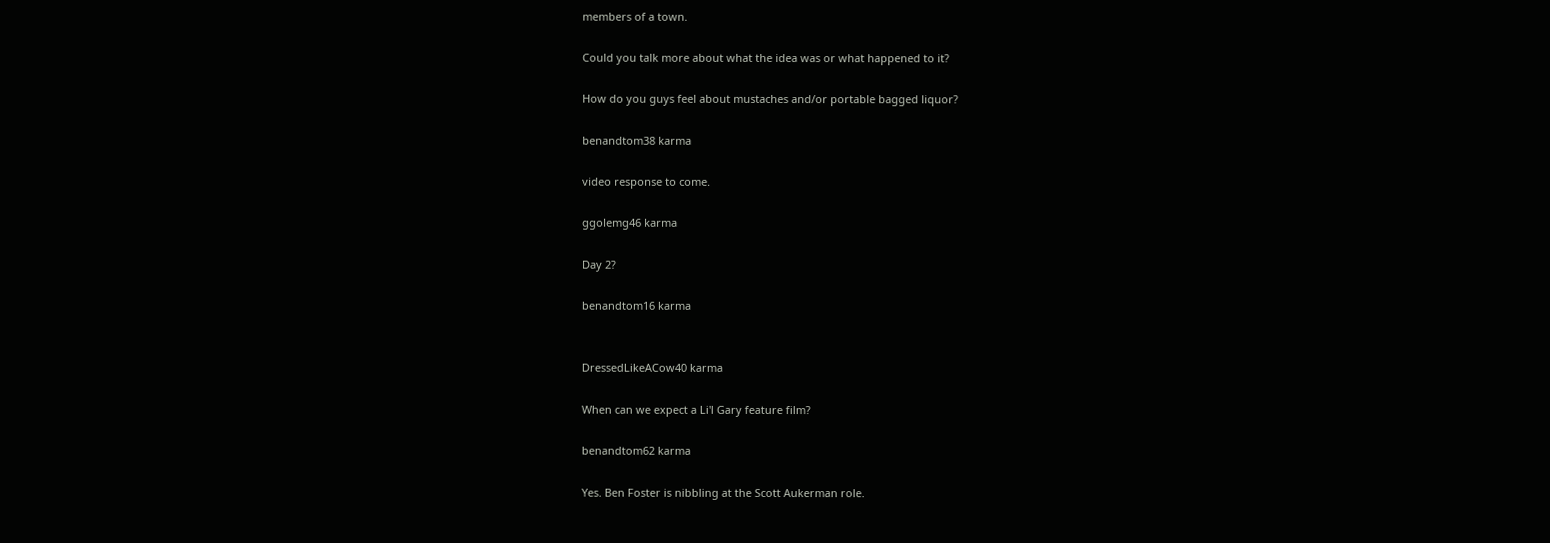members of a town.

Could you talk more about what the idea was or what happened to it?

How do you guys feel about mustaches and/or portable bagged liquor?

benandtom38 karma

video response to come.

ggolemg46 karma

Day 2?

benandtom16 karma


DressedLikeACow40 karma

When can we expect a Li'l Gary feature film?

benandtom62 karma

Yes. Ben Foster is nibbling at the Scott Aukerman role.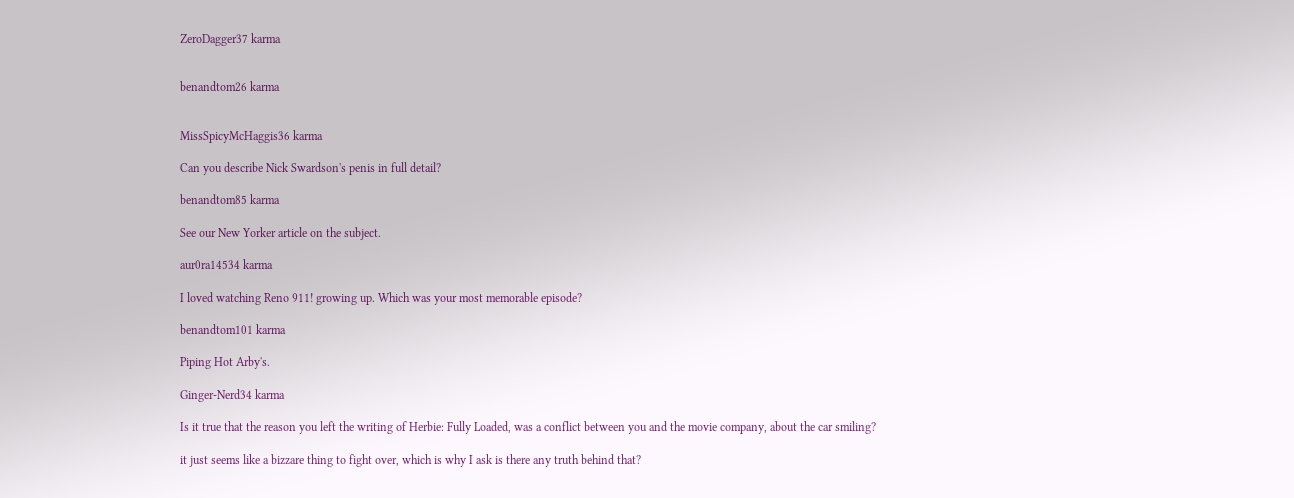ZeroDagger37 karma


benandtom26 karma


MissSpicyMcHaggis36 karma

Can you describe Nick Swardson's penis in full detail?

benandtom85 karma

See our New Yorker article on the subject.

aur0ra14534 karma

I loved watching Reno 911! growing up. Which was your most memorable episode?

benandtom101 karma

Piping Hot Arby's.

Ginger-Nerd34 karma

Is it true that the reason you left the writing of Herbie: Fully Loaded, was a conflict between you and the movie company, about the car smiling?

it just seems like a bizzare thing to fight over, which is why I ask is there any truth behind that?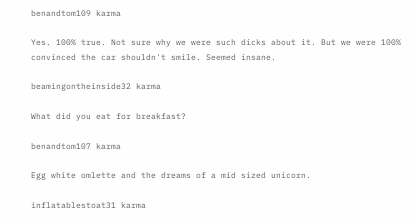benandtom109 karma

Yes. 100% true. Not sure why we were such dicks about it. But we were 100% convinced the car shouldn't smile. Seemed insane.

beamingontheinside32 karma

What did you eat for breakfast?

benandtom107 karma

Egg white omlette and the dreams of a mid sized unicorn.

inflatablestoat31 karma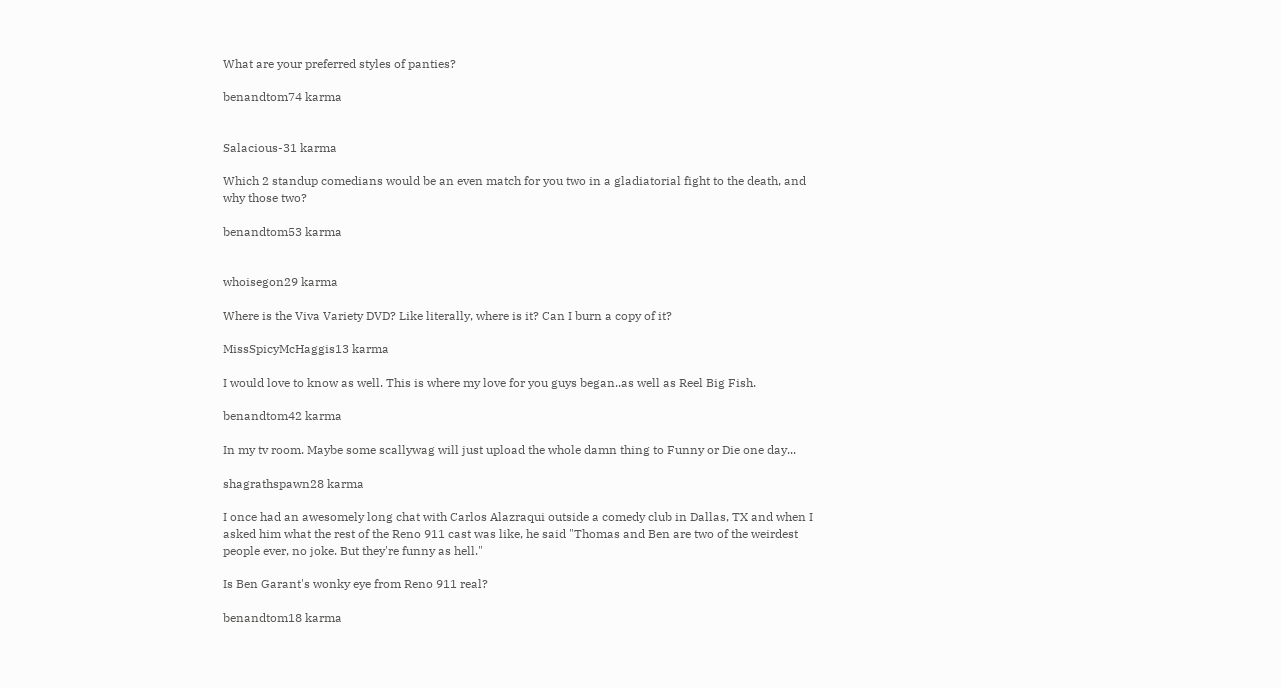What are your preferred styles of panties?

benandtom74 karma


Salacious-31 karma

Which 2 standup comedians would be an even match for you two in a gladiatorial fight to the death, and why those two?

benandtom53 karma


whoisegon29 karma

Where is the Viva Variety DVD? Like literally, where is it? Can I burn a copy of it?

MissSpicyMcHaggis13 karma

I would love to know as well. This is where my love for you guys began..as well as Reel Big Fish.

benandtom42 karma

In my tv room. Maybe some scallywag will just upload the whole damn thing to Funny or Die one day...

shagrathspawn28 karma

I once had an awesomely long chat with Carlos Alazraqui outside a comedy club in Dallas, TX and when I asked him what the rest of the Reno 911 cast was like, he said "Thomas and Ben are two of the weirdest people ever, no joke. But they're funny as hell."

Is Ben Garant's wonky eye from Reno 911 real?

benandtom18 karma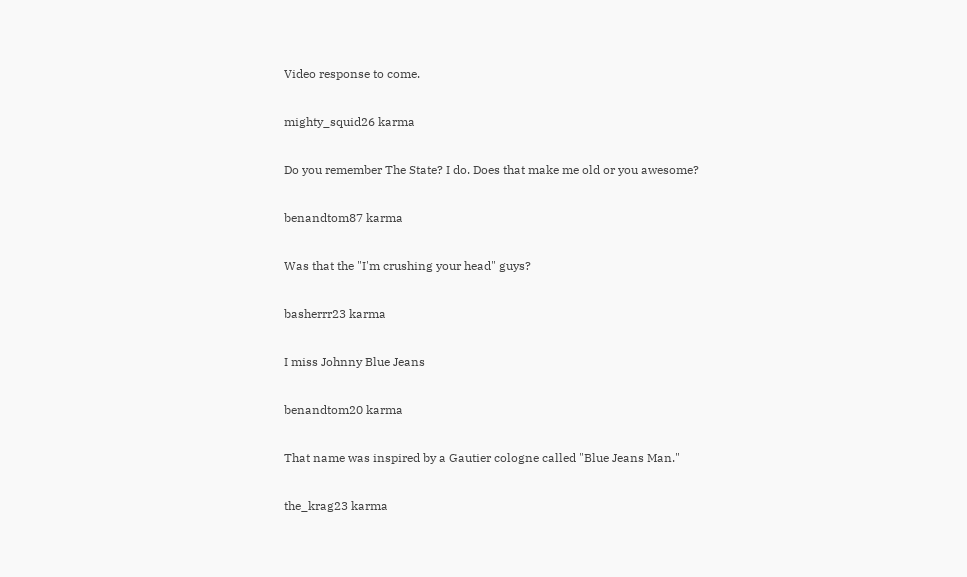Video response to come.

mighty_squid26 karma

Do you remember The State? I do. Does that make me old or you awesome?

benandtom87 karma

Was that the "I'm crushing your head" guys?

basherrr23 karma

I miss Johnny Blue Jeans

benandtom20 karma

That name was inspired by a Gautier cologne called "Blue Jeans Man."

the_krag23 karma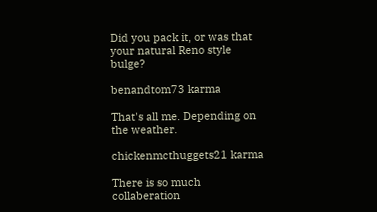Did you pack it, or was that your natural Reno style bulge?

benandtom73 karma

That's all me. Depending on the weather.

chickenmcthuggets21 karma

There is so much collaberation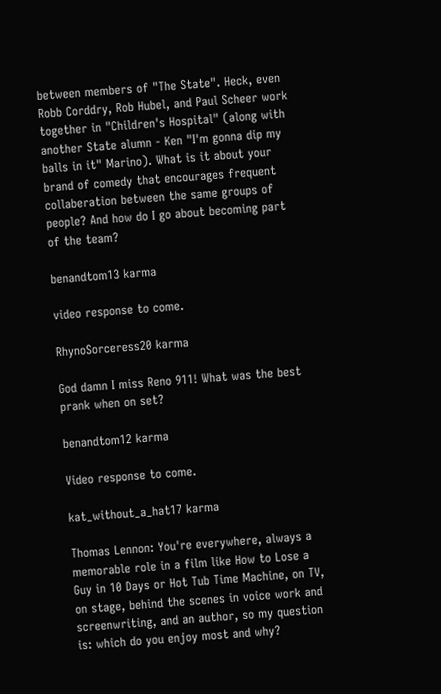between members of "The State". Heck, even Robb Corddry, Rob Hubel, and Paul Scheer work together in "Children's Hospital" (along with another State alumn - Ken "I'm gonna dip my balls in it" Marino). What is it about your brand of comedy that encourages frequent collaberation between the same groups of people? And how do I go about becoming part of the team?

benandtom13 karma

video response to come.

RhynoSorceress20 karma

God damn I miss Reno 911! What was the best prank when on set?

benandtom12 karma

Video response to come.

kat_without_a_hat17 karma

Thomas Lennon: You're everywhere, always a memorable role in a film like How to Lose a Guy in 10 Days or Hot Tub Time Machine, on TV, on stage, behind the scenes in voice work and screenwriting, and an author, so my question is: which do you enjoy most and why?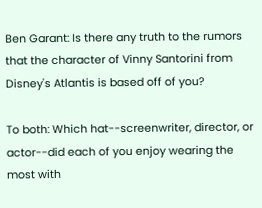Ben Garant: Is there any truth to the rumors that the character of Vinny Santorini from Disney's Atlantis is based off of you?

To both: Which hat--screenwriter, director, or actor--did each of you enjoy wearing the most with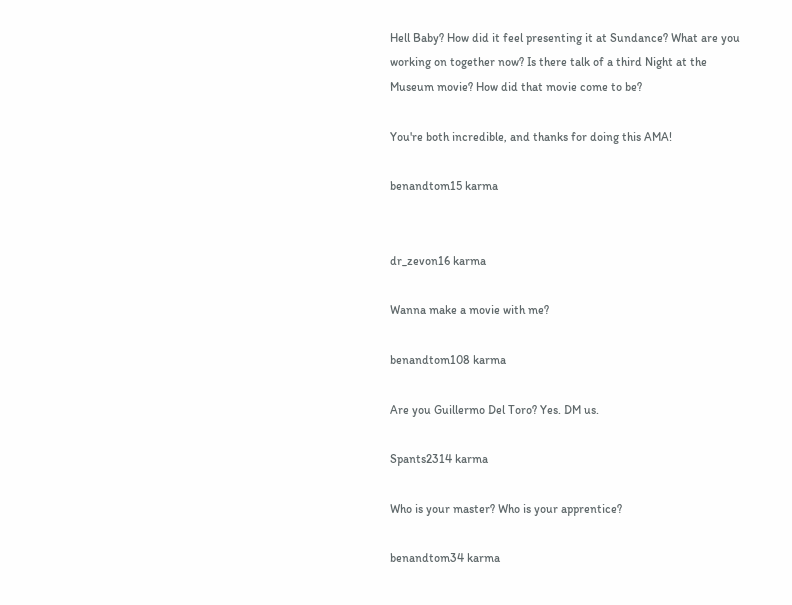Hell Baby? How did it feel presenting it at Sundance? What are you working on together now? Is there talk of a third Night at the Museum movie? How did that movie come to be?

You're both incredible, and thanks for doing this AMA!

benandtom15 karma


dr_zevon16 karma

Wanna make a movie with me?

benandtom108 karma

Are you Guillermo Del Toro? Yes. DM us.

Spants2314 karma

Who is your master? Who is your apprentice?

benandtom34 karma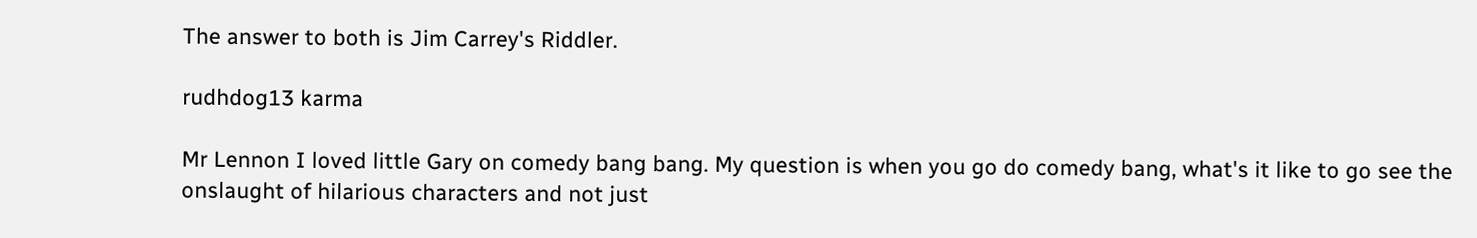The answer to both is Jim Carrey's Riddler.

rudhdog13 karma

Mr Lennon I loved little Gary on comedy bang bang. My question is when you go do comedy bang, what's it like to go see the onslaught of hilarious characters and not just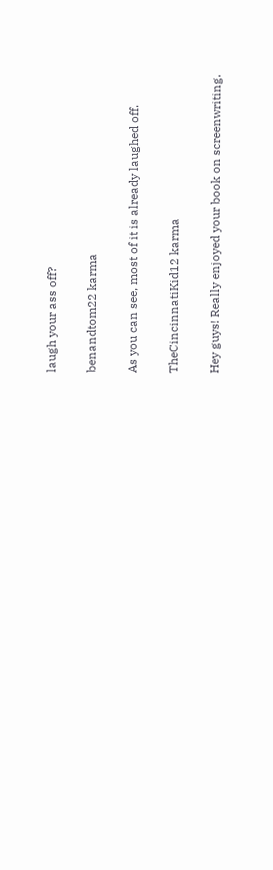laugh your ass off?

benandtom22 karma

As you can see, most of it is already laughed off.

TheCincinnatiKid12 karma

Hey guys! Really enjoyed your book on screenwriting.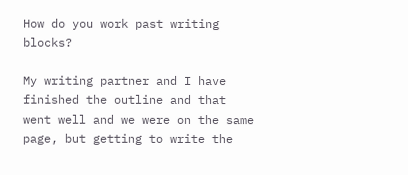How do you work past writing blocks?

My writing partner and I have finished the outline and that went well and we were on the same page, but getting to write the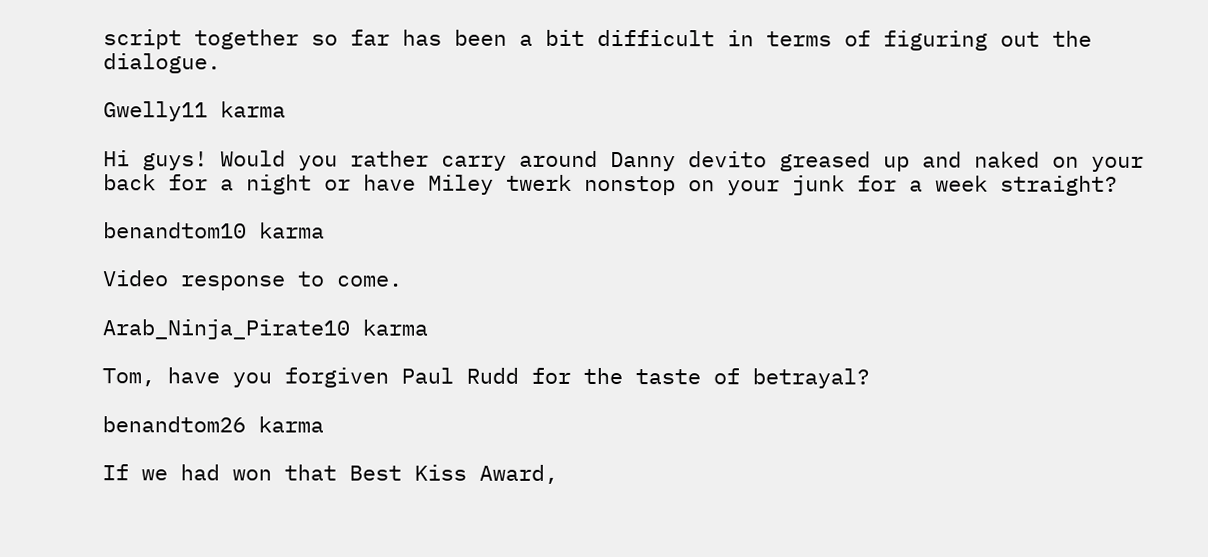script together so far has been a bit difficult in terms of figuring out the dialogue.

Gwelly11 karma

Hi guys! Would you rather carry around Danny devito greased up and naked on your back for a night or have Miley twerk nonstop on your junk for a week straight?

benandtom10 karma

Video response to come.

Arab_Ninja_Pirate10 karma

Tom, have you forgiven Paul Rudd for the taste of betrayal?

benandtom26 karma

If we had won that Best Kiss Award,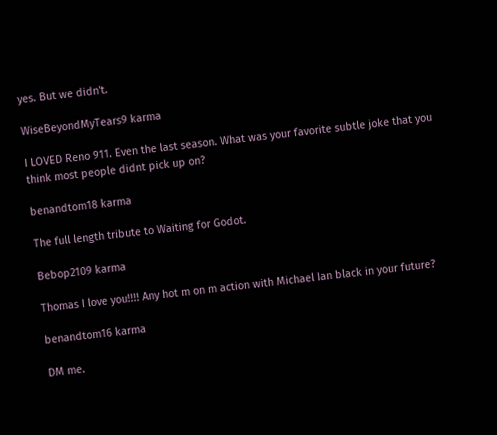yes. But we didn't.

WiseBeyondMyTears9 karma

I LOVED Reno 911. Even the last season. What was your favorite subtle joke that you think most people didnt pick up on?

benandtom18 karma

The full length tribute to Waiting for Godot.

Bebop2109 karma

Thomas I love you!!!! Any hot m on m action with Michael Ian black in your future?

benandtom16 karma

DM me.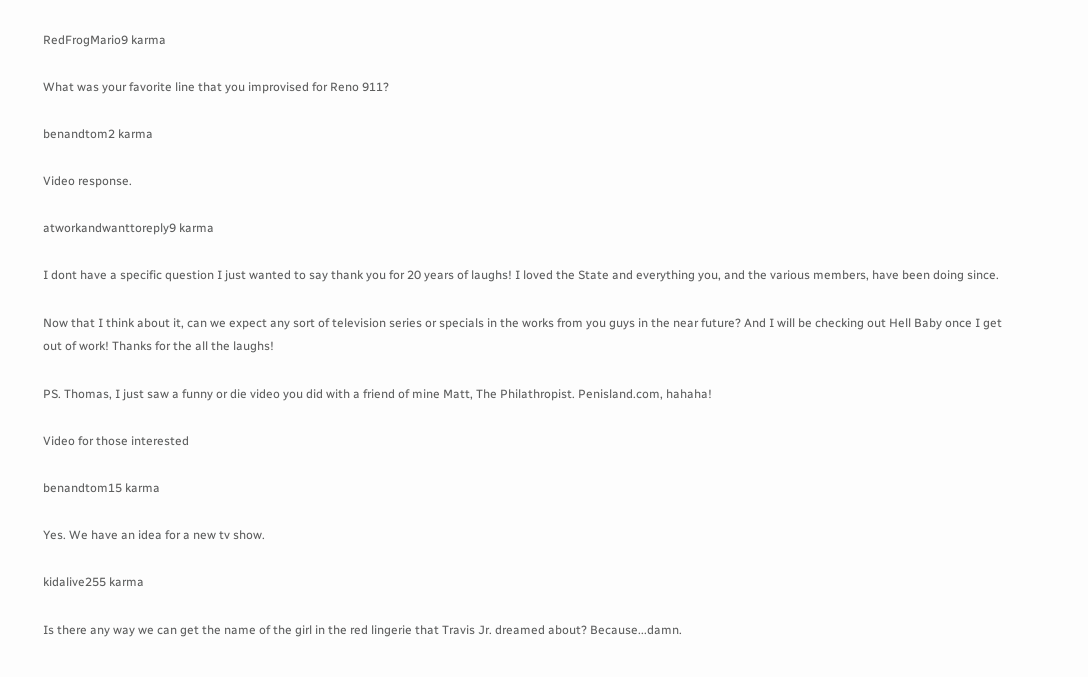RedFrogMario9 karma

What was your favorite line that you improvised for Reno 911?

benandtom2 karma

Video response.

atworkandwanttoreply9 karma

I dont have a specific question I just wanted to say thank you for 20 years of laughs! I loved the State and everything you, and the various members, have been doing since.

Now that I think about it, can we expect any sort of television series or specials in the works from you guys in the near future? And I will be checking out Hell Baby once I get out of work! Thanks for the all the laughs!

PS. Thomas, I just saw a funny or die video you did with a friend of mine Matt, The Philathropist. Penisland.com, hahaha!

Video for those interested

benandtom15 karma

Yes. We have an idea for a new tv show.

kidalive255 karma

Is there any way we can get the name of the girl in the red lingerie that Travis Jr. dreamed about? Because...damn.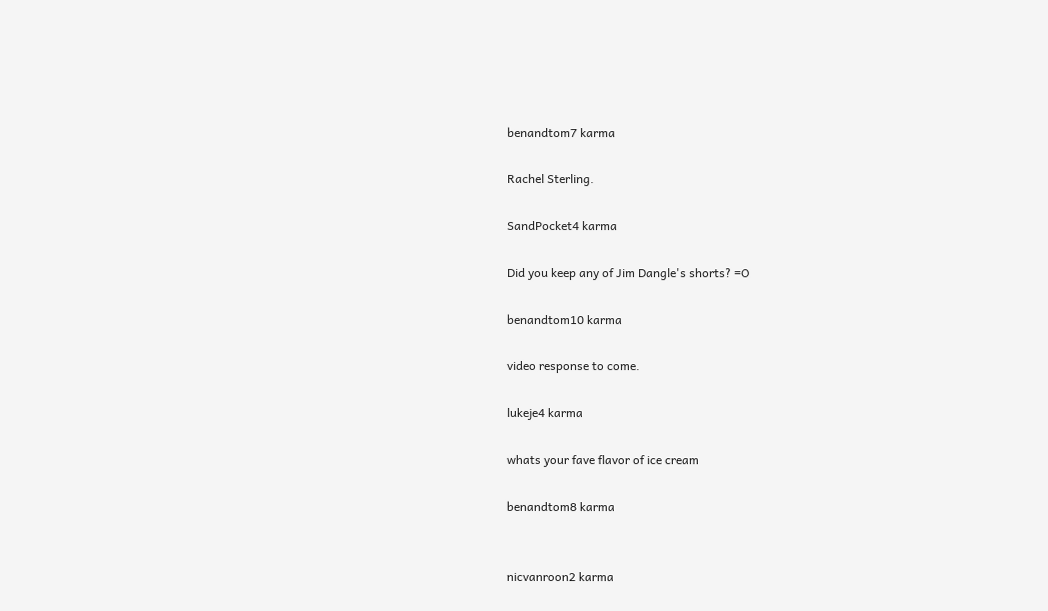benandtom7 karma

Rachel Sterling.

SandPocket4 karma

Did you keep any of Jim Dangle's shorts? =O

benandtom10 karma

video response to come.

lukeje4 karma

whats your fave flavor of ice cream

benandtom8 karma


nicvanroon2 karma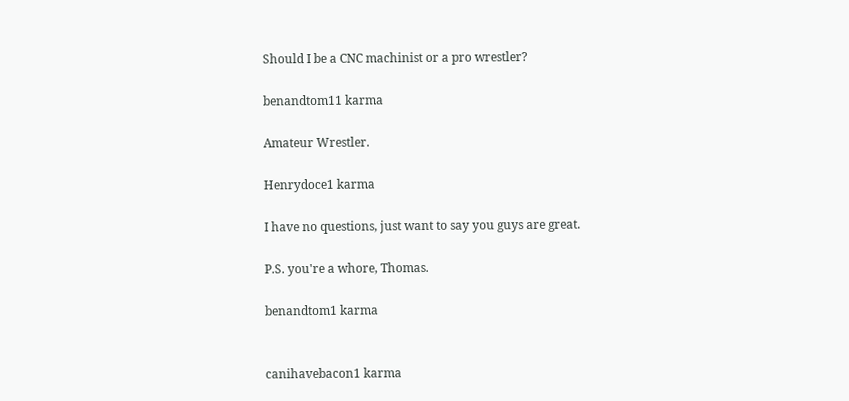Should I be a CNC machinist or a pro wrestler?

benandtom11 karma

Amateur Wrestler.

Henrydoce1 karma

I have no questions, just want to say you guys are great.

P.S. you're a whore, Thomas.

benandtom1 karma


canihavebacon1 karma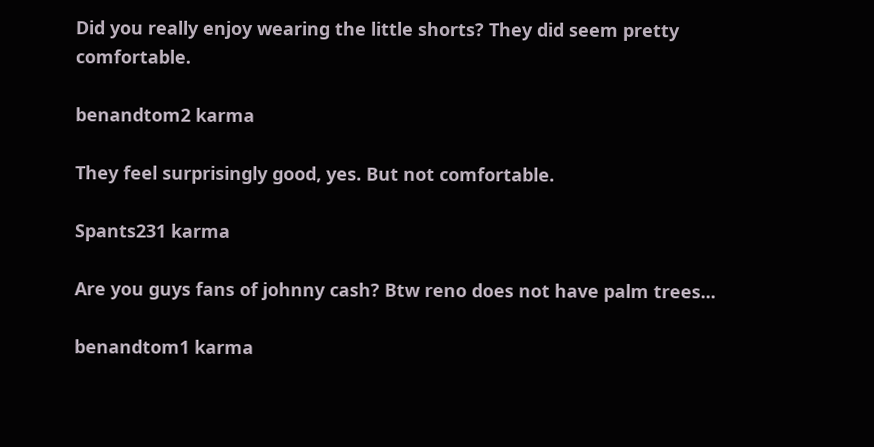Did you really enjoy wearing the little shorts? They did seem pretty comfortable.

benandtom2 karma

They feel surprisingly good, yes. But not comfortable.

Spants231 karma

Are you guys fans of johnny cash? Btw reno does not have palm trees...

benandtom1 karma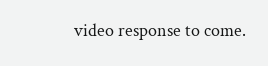video response to come.